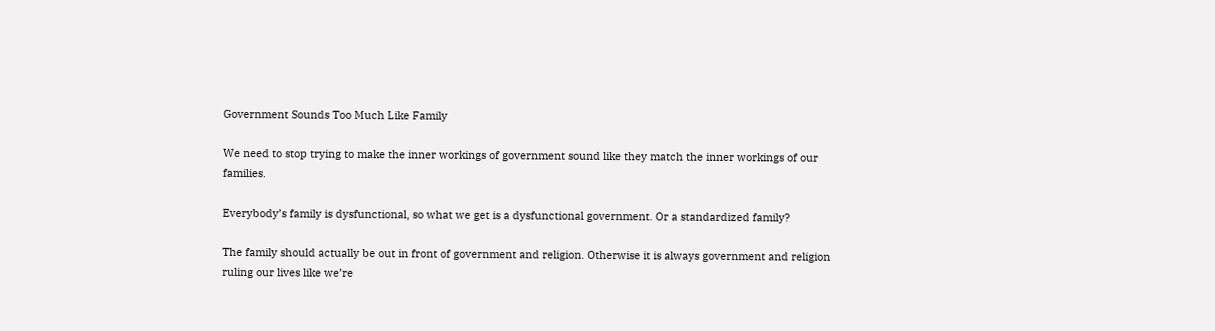Government Sounds Too Much Like Family

We need to stop trying to make the inner workings of government sound like they match the inner workings of our families.

Everybody’s family is dysfunctional, so what we get is a dysfunctional government. Or a standardized family?

The family should actually be out in front of government and religion. Otherwise it is always government and religion ruling our lives like we’re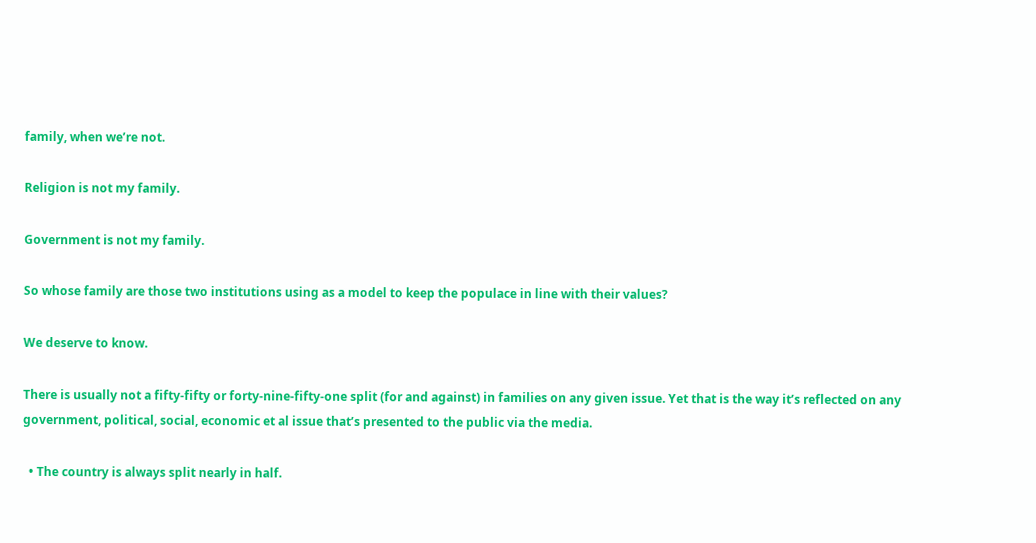family, when we’re not.

Religion is not my family.

Government is not my family.

So whose family are those two institutions using as a model to keep the populace in line with their values?

We deserve to know.

There is usually not a fifty-fifty or forty-nine-fifty-one split (for and against) in families on any given issue. Yet that is the way it’s reflected on any government, political, social, economic et al issue that’s presented to the public via the media.

  • The country is always split nearly in half.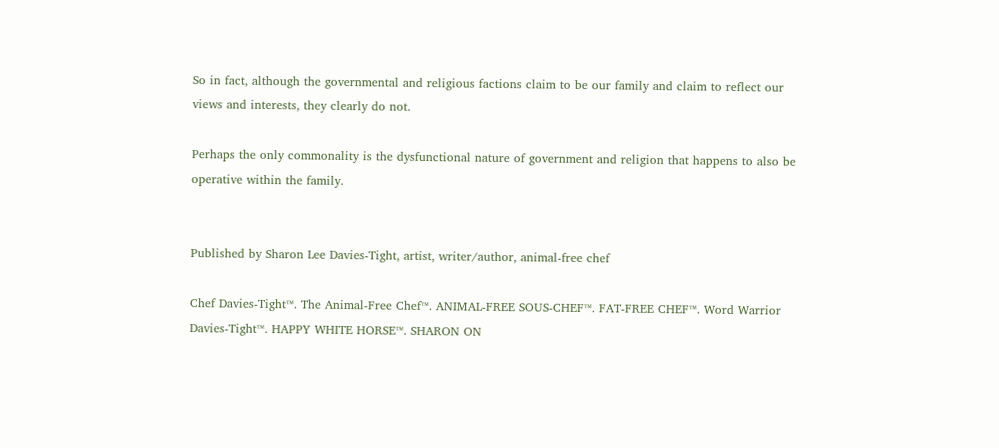So in fact, although the governmental and religious factions claim to be our family and claim to reflect our views and interests, they clearly do not.

Perhaps the only commonality is the dysfunctional nature of government and religion that happens to also be operative within the family.


Published by Sharon Lee Davies-Tight, artist, writer/author, animal-free chef

Chef Davies-Tight™. The Animal-Free Chef™. ANIMAL-FREE SOUS-CHEF™. FAT-FREE CHEF™. Word Warrior Davies-Tight™. HAPPY WHITE HORSE™. SHARON ON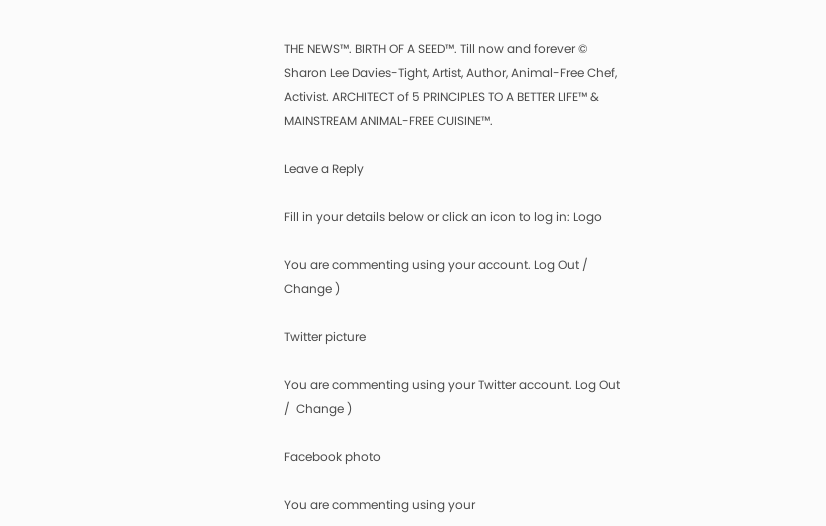THE NEWS™. BIRTH OF A SEED™. Till now and forever © Sharon Lee Davies-Tight, Artist, Author, Animal-Free Chef, Activist. ARCHITECT of 5 PRINCIPLES TO A BETTER LIFE™ & MAINSTREAM ANIMAL-FREE CUISINE™.

Leave a Reply

Fill in your details below or click an icon to log in: Logo

You are commenting using your account. Log Out /  Change )

Twitter picture

You are commenting using your Twitter account. Log Out /  Change )

Facebook photo

You are commenting using your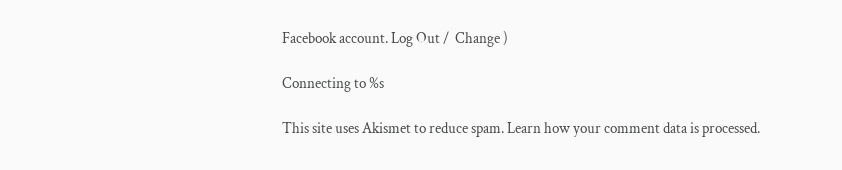Facebook account. Log Out /  Change )

Connecting to %s

This site uses Akismet to reduce spam. Learn how your comment data is processed.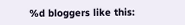%d bloggers like this: